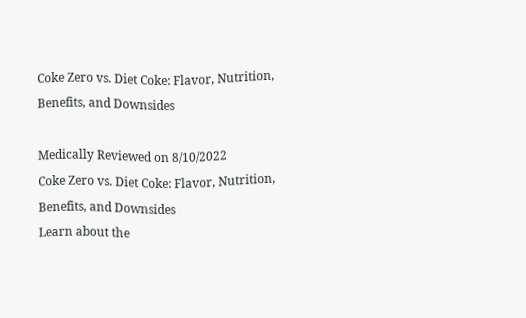Coke Zero vs. Diet Coke: Flavor, Nutrition, Benefits, and Downsides

Medically Reviewed on 8/10/2022
Coke Zero vs. Diet Coke: Flavor, Nutrition, Benefits, and Downsides
Learn about the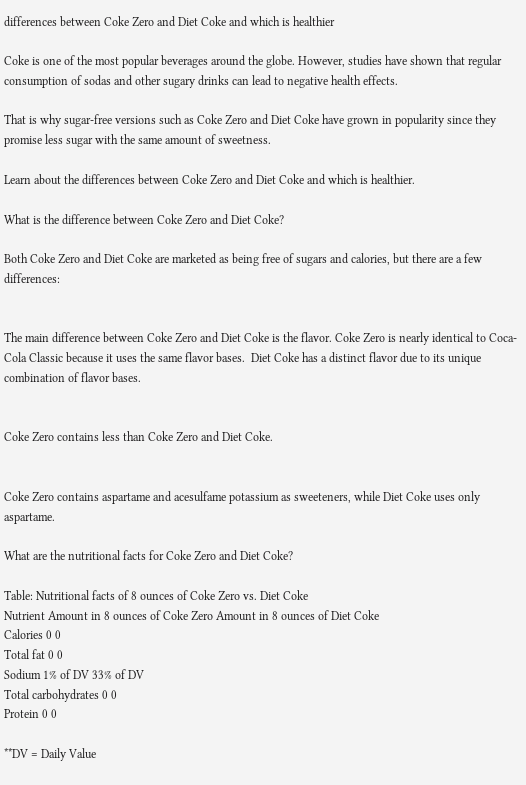differences between Coke Zero and Diet Coke and which is healthier

Coke is one of the most popular beverages around the globe. However, studies have shown that regular consumption of sodas and other sugary drinks can lead to negative health effects.

That is why sugar-free versions such as Coke Zero and Diet Coke have grown in popularity since they promise less sugar with the same amount of sweetness.

Learn about the differences between Coke Zero and Diet Coke and which is healthier.

What is the difference between Coke Zero and Diet Coke?

Both Coke Zero and Diet Coke are marketed as being free of sugars and calories, but there are a few differences:


The main difference between Coke Zero and Diet Coke is the flavor. Coke Zero is nearly identical to Coca-Cola Classic because it uses the same flavor bases.  Diet Coke has a distinct flavor due to its unique combination of flavor bases.


Coke Zero contains less than Coke Zero and Diet Coke.


Coke Zero contains aspartame and acesulfame potassium as sweeteners, while Diet Coke uses only aspartame.

What are the nutritional facts for Coke Zero and Diet Coke?

Table: Nutritional facts of 8 ounces of Coke Zero vs. Diet Coke
Nutrient Amount in 8 ounces of Coke Zero Amount in 8 ounces of Diet Coke
Calories 0 0
Total fat 0 0
Sodium 1% of DV 33% of DV
Total carbohydrates 0 0
Protein 0 0

**DV = Daily Value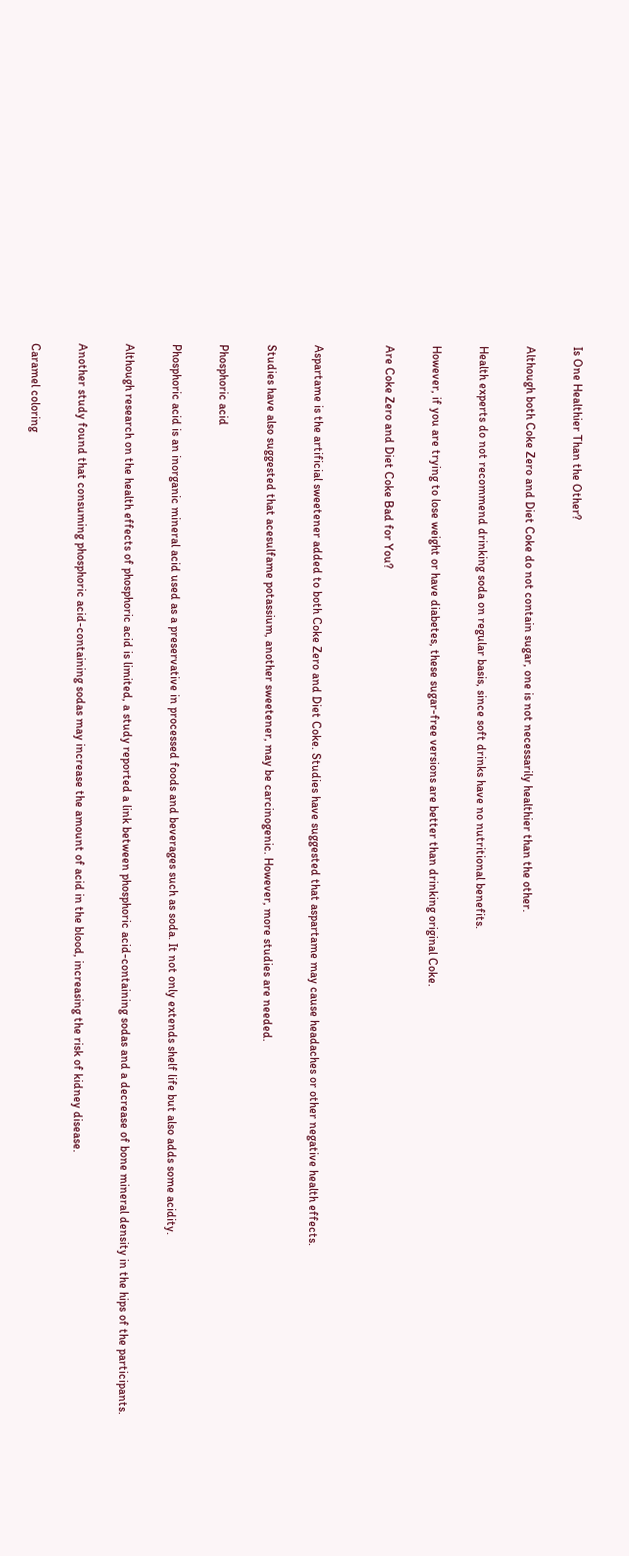Is One Healthier Than the Other?

Although both Coke Zero and Diet Coke do not contain sugar, one is not necessarily healthier than the other.

Health experts do not recommend drinking soda on regular basis, since soft drinks have no nutritional benefits.

However, if you are trying to lose weight or have diabetes, these sugar-free versions are better than drinking original Coke.

Are Coke Zero and Diet Coke Bad for You?


Aspartame is the artificial sweetener added to both Coke Zero and Diet Coke. Studies have suggested that aspartame may cause headaches or other negative health effects.

Studies have also suggested that acesulfame potassium, another sweetener, may be carcinogenic. However, more studies are needed.

Phosphoric acid

Phosphoric acid is an inorganic mineral acid used as a preservative in processed foods and beverages such as soda. It not only extends shelf life but also adds some acidity.

Although research on the health effects of phosphoric acid is limited, a study reported a link between phosphoric acid-containing sodas and a decrease of bone mineral density in the hips of the participants.

Another study found that consuming phosphoric acid-containing sodas may increase the amount of acid in the blood, increasing the risk of kidney disease.

Caramel coloring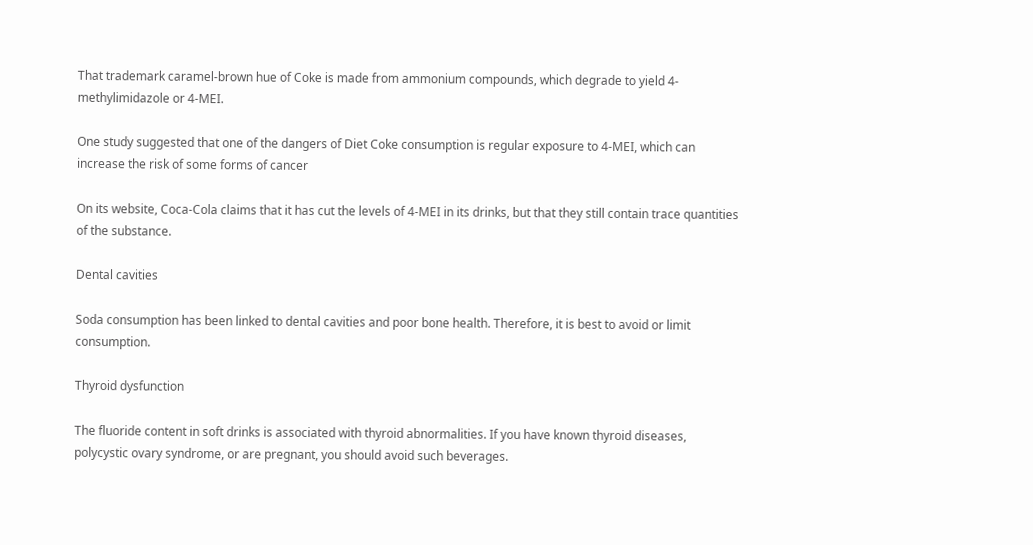That trademark caramel-brown hue of Coke is made from ammonium compounds, which degrade to yield 4-methylimidazole or 4-MEI.

One study suggested that one of the dangers of Diet Coke consumption is regular exposure to 4-MEI, which can increase the risk of some forms of cancer

On its website, Coca-Cola claims that it has cut the levels of 4-MEI in its drinks, but that they still contain trace quantities of the substance.

Dental cavities

Soda consumption has been linked to dental cavities and poor bone health. Therefore, it is best to avoid or limit consumption.

Thyroid dysfunction

The fluoride content in soft drinks is associated with thyroid abnormalities. If you have known thyroid diseases, polycystic ovary syndrome, or are pregnant, you should avoid such beverages.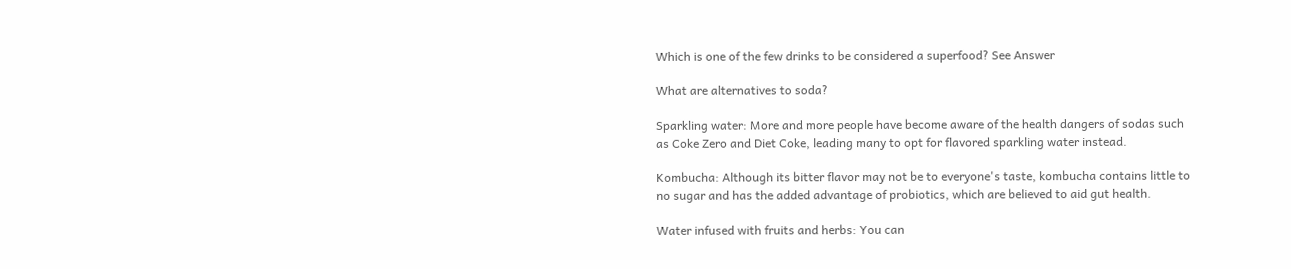Which is one of the few drinks to be considered a superfood? See Answer

What are alternatives to soda?

Sparkling water: More and more people have become aware of the health dangers of sodas such as Coke Zero and Diet Coke, leading many to opt for flavored sparkling water instead.

Kombucha: Although its bitter flavor may not be to everyone's taste, kombucha contains little to no sugar and has the added advantage of probiotics, which are believed to aid gut health.

Water infused with fruits and herbs: You can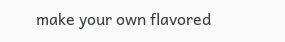make your own flavored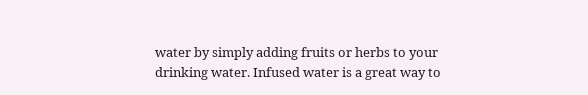water by simply adding fruits or herbs to your drinking water. Infused water is a great way to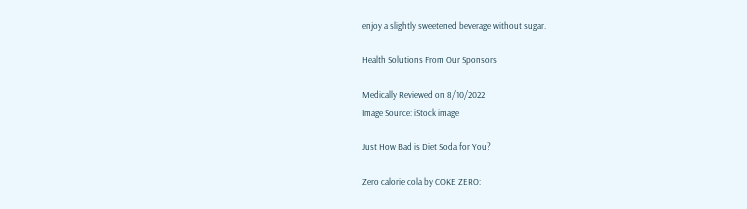enjoy a slightly sweetened beverage without sugar.

Health Solutions From Our Sponsors

Medically Reviewed on 8/10/2022
Image Source: iStock image

Just How Bad is Diet Soda for You?

Zero calorie cola by COKE ZERO: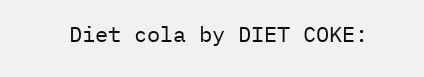Diet cola by DIET COKE: